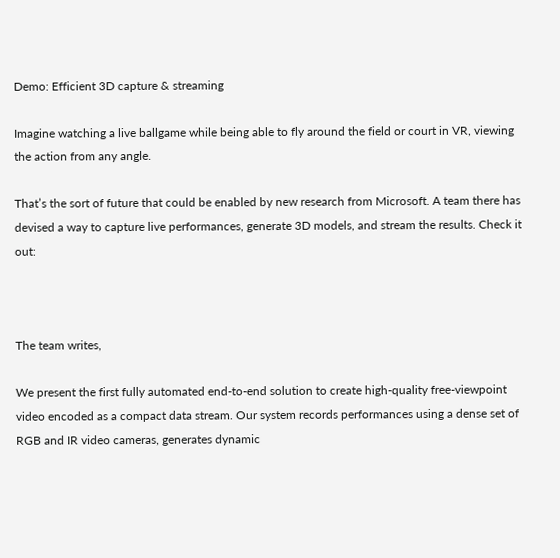Demo: Efficient 3D capture & streaming

Imagine watching a live ballgame while being able to fly around the field or court in VR, viewing the action from any angle.

That’s the sort of future that could be enabled by new research from Microsoft. A team there has devised a way to capture live performances, generate 3D models, and stream the results. Check it out:



The team writes,

We present the first fully automated end-to-end solution to create high-quality free-viewpoint video encoded as a compact data stream. Our system records performances using a dense set of RGB and IR video cameras, generates dynamic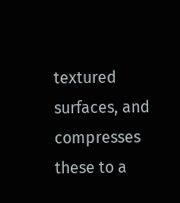textured surfaces, and compresses these to a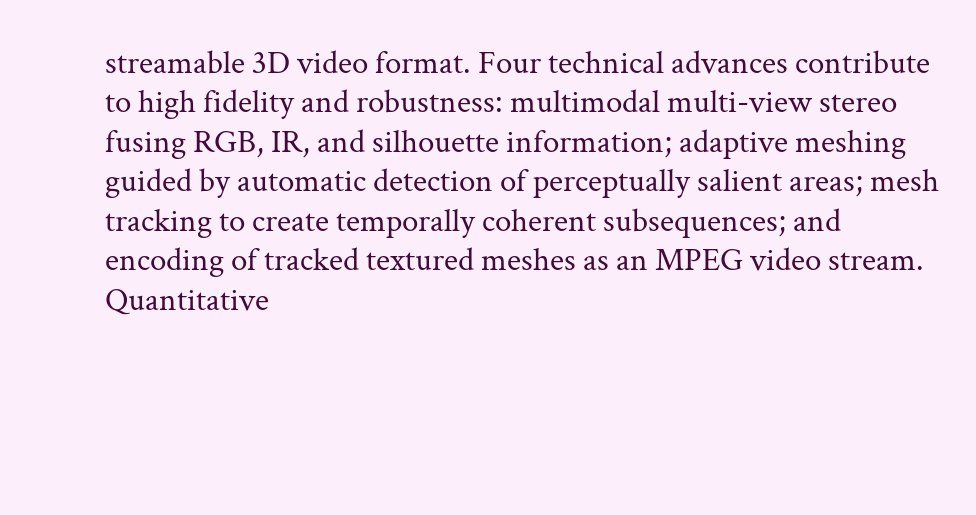streamable 3D video format. Four technical advances contribute to high fidelity and robustness: multimodal multi-view stereo fusing RGB, IR, and silhouette information; adaptive meshing guided by automatic detection of perceptually salient areas; mesh tracking to create temporally coherent subsequences; and encoding of tracked textured meshes as an MPEG video stream. Quantitative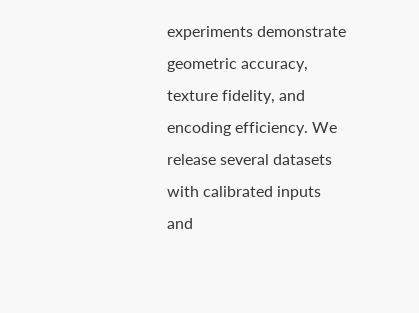experiments demonstrate geometric accuracy, texture fidelity, and encoding efficiency. We release several datasets with calibrated inputs and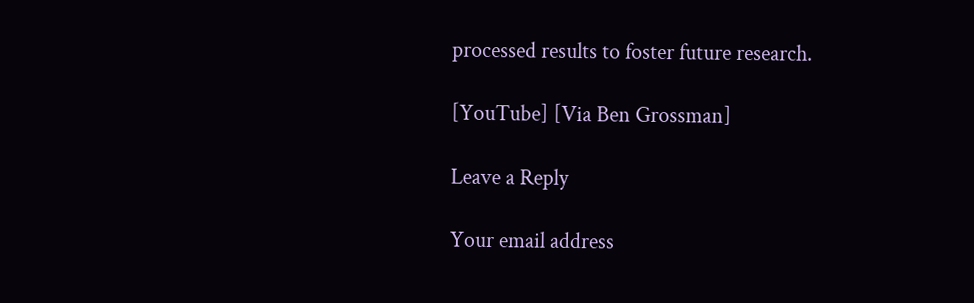processed results to foster future research.

[YouTube] [Via Ben Grossman]

Leave a Reply

Your email address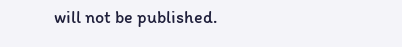will not be published.